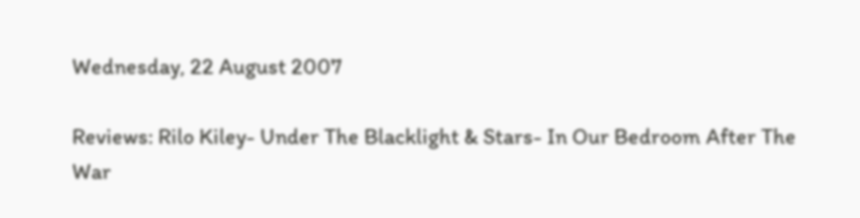Wednesday, 22 August 2007

Reviews: Rilo Kiley- Under The Blacklight & Stars- In Our Bedroom After The War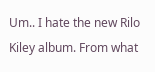Um.. I hate the new Rilo Kiley album. From what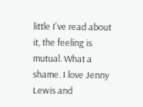little I've read about it, the feeling is mutual. What a shame. I love Jenny Lewis and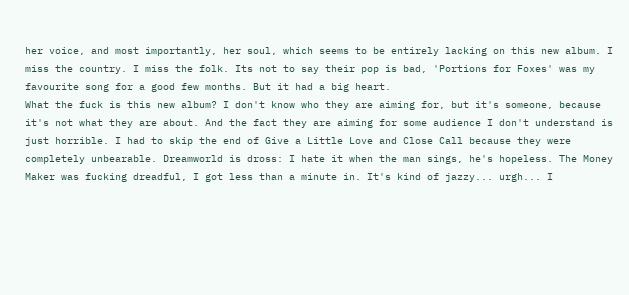her voice, and most importantly, her soul, which seems to be entirely lacking on this new album. I miss the country. I miss the folk. Its not to say their pop is bad, 'Portions for Foxes' was my favourite song for a good few months. But it had a big heart.
What the fuck is this new album? I don't know who they are aiming for, but it's someone, because it's not what they are about. And the fact they are aiming for some audience I don't understand is just horrible. I had to skip the end of Give a Little Love and Close Call because they were completely unbearable. Dreamworld is dross: I hate it when the man sings, he's hopeless. The Money Maker was fucking dreadful, I got less than a minute in. It's kind of jazzy... urgh... I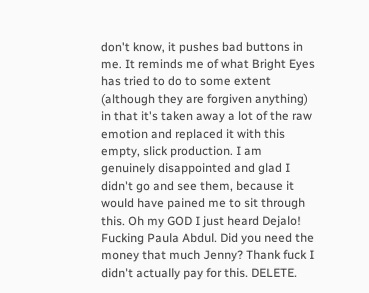don't know, it pushes bad buttons in me. It reminds me of what Bright Eyes has tried to do to some extent (although they are forgiven anything) in that it's taken away a lot of the raw emotion and replaced it with this empty, slick production. I am genuinely disappointed and glad I didn't go and see them, because it would have pained me to sit through this. Oh my GOD I just heard Dejalo! Fucking Paula Abdul. Did you need the money that much Jenny? Thank fuck I didn't actually pay for this. DELETE.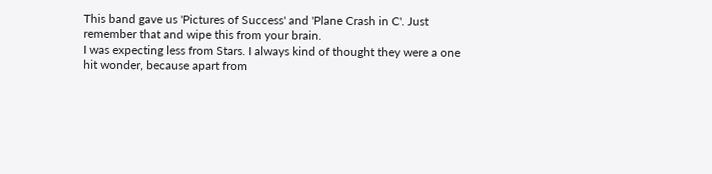This band gave us 'Pictures of Success' and 'Plane Crash in C'. Just remember that and wipe this from your brain.
I was expecting less from Stars. I always kind of thought they were a one hit wonder, because apart from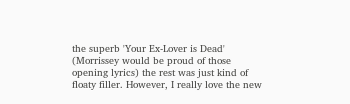the superb 'Your Ex-Lover is Dead' (Morrissey would be proud of those opening lyrics) the rest was just kind of floaty filler. However, I really love the new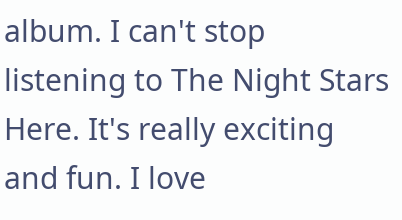album. I can't stop listening to The Night Stars Here. It's really exciting and fun. I love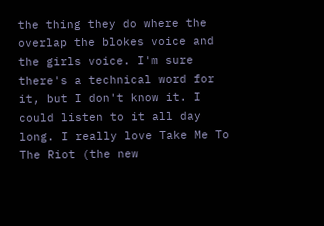the thing they do where the overlap the blokes voice and the girls voice. I'm sure there's a technical word for it, but I don't know it. I could listen to it all day long. I really love Take Me To The Riot (the new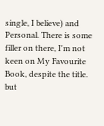single, I believe) and Personal. There is some filler on there, I'm not keen on My Favourite Book, despite the title. but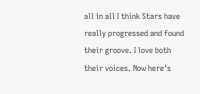all in all I think Stars have really progressed and found their groove. I love both their voices. Now here's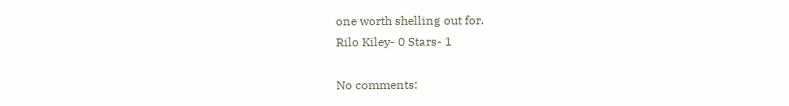one worth shelling out for.
Rilo Kiley- 0 Stars- 1

No comments: